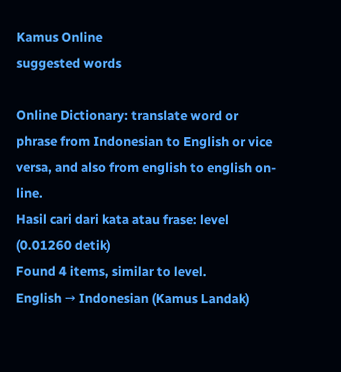Kamus Online
suggested words

Online Dictionary: translate word or phrase from Indonesian to English or vice versa, and also from english to english on-line.
Hasil cari dari kata atau frase: level (0.01260 detik)
Found 4 items, similar to level.
English → Indonesian (Kamus Landak)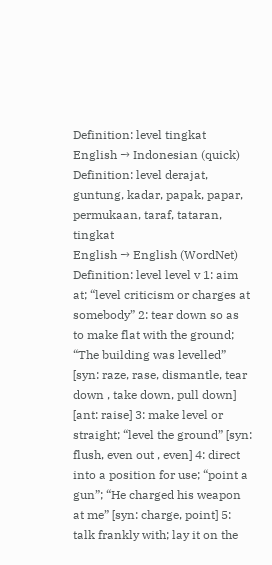Definition: level tingkat
English → Indonesian (quick) Definition: level derajat, guntung, kadar, papak, papar, permukaan, taraf, tataran, tingkat
English → English (WordNet) Definition: level level v 1: aim at; “level criticism or charges at somebody” 2: tear down so as to make flat with the ground; “The building was levelled” [syn: raze, rase, dismantle, tear down , take down, pull down] [ant: raise] 3: make level or straight; “level the ground” [syn: flush, even out , even] 4: direct into a position for use; “point a gun”; “He charged his weapon at me” [syn: charge, point] 5: talk frankly with; lay it on the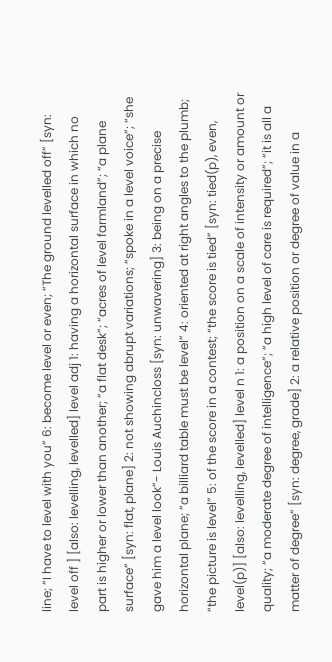line; “I have to level with you” 6: become level or even; “The ground levelled off” [syn: level off ] [also: levelling, levelled] level adj 1: having a horizontal surface in which no part is higher or lower than another; “a flat desk”; “acres of level farmland”; “a plane surface” [syn: flat, plane] 2: not showing abrupt variations; “spoke in a level voice”; “she gave him a level look”- Louis Auchincloss [syn: unwavering] 3: being on a precise horizontal plane; “a billiard table must be level” 4: oriented at right angles to the plumb; “the picture is level” 5: of the score in a contest; “the score is tied” [syn: tied(p), even, level(p)] [also: levelling, levelled] level n 1: a position on a scale of intensity or amount or quality; “a moderate degree of intelligence”; “a high level of care is required”; “it is all a matter of degree” [syn: degree, grade] 2: a relative position or degree of value in a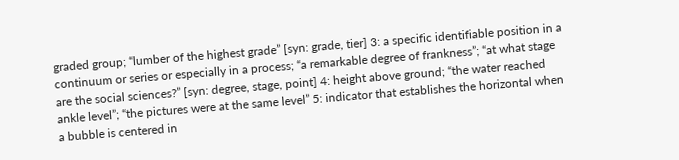graded group; “lumber of the highest grade” [syn: grade, tier] 3: a specific identifiable position in a continuum or series or especially in a process; “a remarkable degree of frankness”; “at what stage are the social sciences?” [syn: degree, stage, point] 4: height above ground; “the water reached ankle level”; “the pictures were at the same level” 5: indicator that establishes the horizontal when a bubble is centered in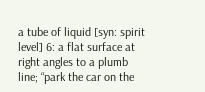a tube of liquid [syn: spirit level] 6: a flat surface at right angles to a plumb line; “park the car on the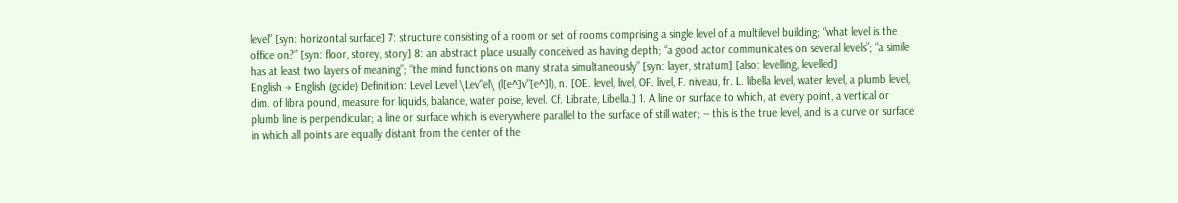level” [syn: horizontal surface] 7: structure consisting of a room or set of rooms comprising a single level of a multilevel building; “what level is the office on?” [syn: floor, storey, story] 8: an abstract place usually conceived as having depth; “a good actor communicates on several levels”; “a simile has at least two layers of meaning”; “the mind functions on many strata simultaneously” [syn: layer, stratum] [also: levelling, levelled]
English → English (gcide) Definition: Level Level \Lev"el\ (l[e^]v"[e^]l), n. [OE. level, livel, OF. livel, F. niveau, fr. L. libella level, water level, a plumb level, dim. of libra pound, measure for liquids, balance, water poise, level. Cf. Librate, Libella.] 1. A line or surface to which, at every point, a vertical or plumb line is perpendicular; a line or surface which is everywhere parallel to the surface of still water; -- this is the true level, and is a curve or surface in which all points are equally distant from the center of the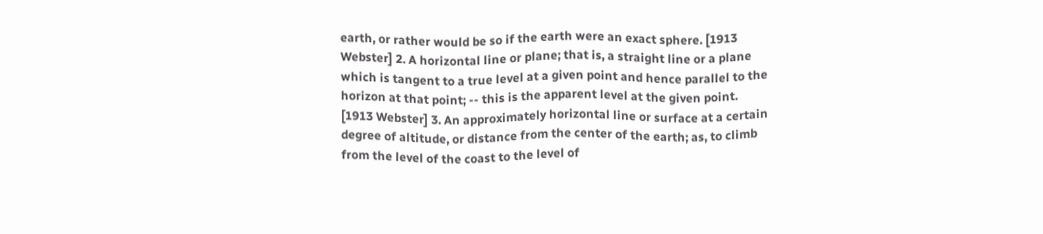earth, or rather would be so if the earth were an exact sphere. [1913 Webster] 2. A horizontal line or plane; that is, a straight line or a plane which is tangent to a true level at a given point and hence parallel to the horizon at that point; -- this is the apparent level at the given point. [1913 Webster] 3. An approximately horizontal line or surface at a certain degree of altitude, or distance from the center of the earth; as, to climb from the level of the coast to the level of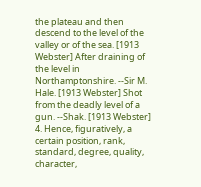the plateau and then descend to the level of the valley or of the sea. [1913 Webster] After draining of the level in Northamptonshire. --Sir M. Hale. [1913 Webster] Shot from the deadly level of a gun. --Shak. [1913 Webster] 4. Hence, figuratively, a certain position, rank, standard, degree, quality, character,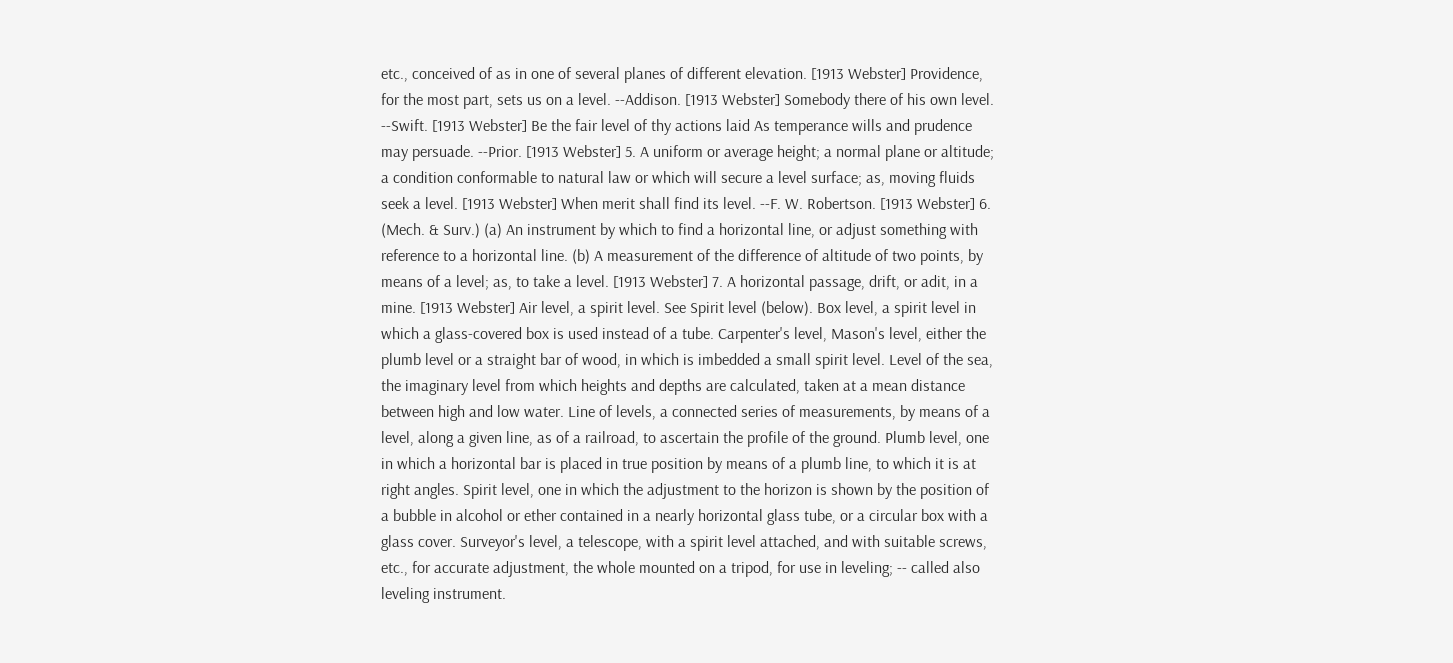etc., conceived of as in one of several planes of different elevation. [1913 Webster] Providence, for the most part, sets us on a level. --Addison. [1913 Webster] Somebody there of his own level. --Swift. [1913 Webster] Be the fair level of thy actions laid As temperance wills and prudence may persuade. --Prior. [1913 Webster] 5. A uniform or average height; a normal plane or altitude; a condition conformable to natural law or which will secure a level surface; as, moving fluids seek a level. [1913 Webster] When merit shall find its level. --F. W. Robertson. [1913 Webster] 6. (Mech. & Surv.) (a) An instrument by which to find a horizontal line, or adjust something with reference to a horizontal line. (b) A measurement of the difference of altitude of two points, by means of a level; as, to take a level. [1913 Webster] 7. A horizontal passage, drift, or adit, in a mine. [1913 Webster] Air level, a spirit level. See Spirit level (below). Box level, a spirit level in which a glass-covered box is used instead of a tube. Carpenter's level, Mason's level, either the plumb level or a straight bar of wood, in which is imbedded a small spirit level. Level of the sea, the imaginary level from which heights and depths are calculated, taken at a mean distance between high and low water. Line of levels, a connected series of measurements, by means of a level, along a given line, as of a railroad, to ascertain the profile of the ground. Plumb level, one in which a horizontal bar is placed in true position by means of a plumb line, to which it is at right angles. Spirit level, one in which the adjustment to the horizon is shown by the position of a bubble in alcohol or ether contained in a nearly horizontal glass tube, or a circular box with a glass cover. Surveyor's level, a telescope, with a spirit level attached, and with suitable screws, etc., for accurate adjustment, the whole mounted on a tripod, for use in leveling; -- called also leveling instrument.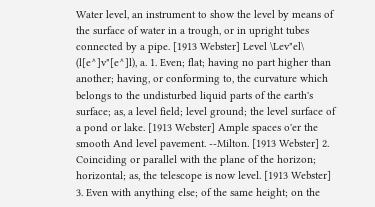Water level, an instrument to show the level by means of the surface of water in a trough, or in upright tubes connected by a pipe. [1913 Webster] Level \Lev"el\ (l[e^]v"[e^]l), a. 1. Even; flat; having no part higher than another; having, or conforming to, the curvature which belongs to the undisturbed liquid parts of the earth's surface; as, a level field; level ground; the level surface of a pond or lake. [1913 Webster] Ample spaces o'er the smooth And level pavement. --Milton. [1913 Webster] 2. Coinciding or parallel with the plane of the horizon; horizontal; as, the telescope is now level. [1913 Webster] 3. Even with anything else; of the same height; on the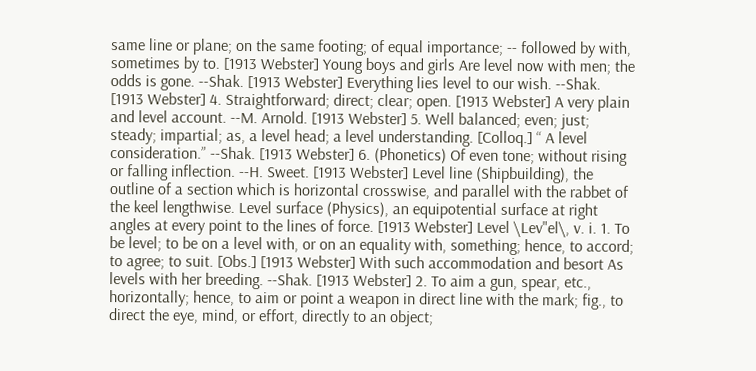same line or plane; on the same footing; of equal importance; -- followed by with, sometimes by to. [1913 Webster] Young boys and girls Are level now with men; the odds is gone. --Shak. [1913 Webster] Everything lies level to our wish. --Shak. [1913 Webster] 4. Straightforward; direct; clear; open. [1913 Webster] A very plain and level account. --M. Arnold. [1913 Webster] 5. Well balanced; even; just; steady; impartial; as, a level head; a level understanding. [Colloq.] “ A level consideration.” --Shak. [1913 Webster] 6. (Phonetics) Of even tone; without rising or falling inflection. --H. Sweet. [1913 Webster] Level line (Shipbuilding), the outline of a section which is horizontal crosswise, and parallel with the rabbet of the keel lengthwise. Level surface (Physics), an equipotential surface at right angles at every point to the lines of force. [1913 Webster] Level \Lev"el\, v. i. 1. To be level; to be on a level with, or on an equality with, something; hence, to accord; to agree; to suit. [Obs.] [1913 Webster] With such accommodation and besort As levels with her breeding. --Shak. [1913 Webster] 2. To aim a gun, spear, etc., horizontally; hence, to aim or point a weapon in direct line with the mark; fig., to direct the eye, mind, or effort, directly to an object;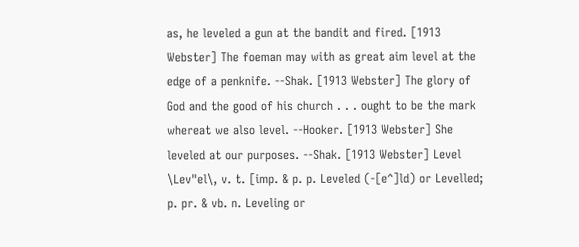as, he leveled a gun at the bandit and fired. [1913 Webster] The foeman may with as great aim level at the edge of a penknife. --Shak. [1913 Webster] The glory of God and the good of his church . . . ought to be the mark whereat we also level. --Hooker. [1913 Webster] She leveled at our purposes. --Shak. [1913 Webster] Level \Lev"el\, v. t. [imp. & p. p. Leveled (-[e^]ld) or Levelled; p. pr. & vb. n. Leveling or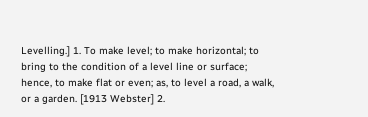Levelling.] 1. To make level; to make horizontal; to bring to the condition of a level line or surface; hence, to make flat or even; as, to level a road, a walk, or a garden. [1913 Webster] 2.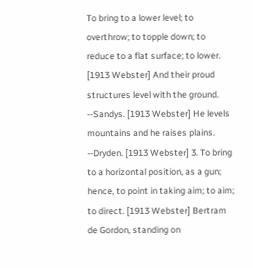To bring to a lower level; to overthrow; to topple down; to reduce to a flat surface; to lower. [1913 Webster] And their proud structures level with the ground. --Sandys. [1913 Webster] He levels mountains and he raises plains. --Dryden. [1913 Webster] 3. To bring to a horizontal position, as a gun; hence, to point in taking aim; to aim; to direct. [1913 Webster] Bertram de Gordon, standing on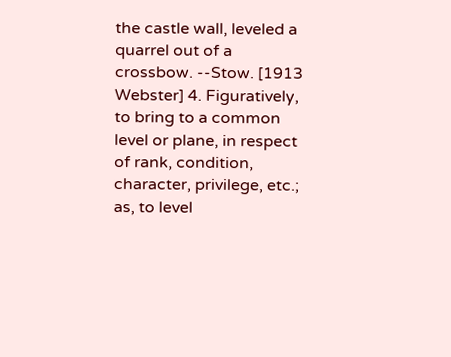the castle wall, leveled a quarrel out of a crossbow. --Stow. [1913 Webster] 4. Figuratively, to bring to a common level or plane, in respect of rank, condition, character, privilege, etc.; as, to level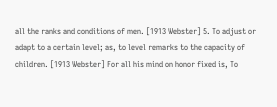all the ranks and conditions of men. [1913 Webster] 5. To adjust or adapt to a certain level; as, to level remarks to the capacity of children. [1913 Webster] For all his mind on honor fixed is, To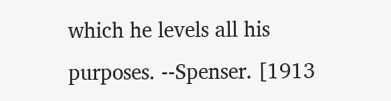which he levels all his purposes. --Spenser. [1913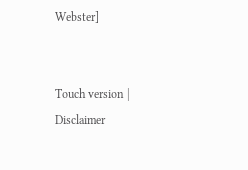Webster]


Touch version | Disclaimer